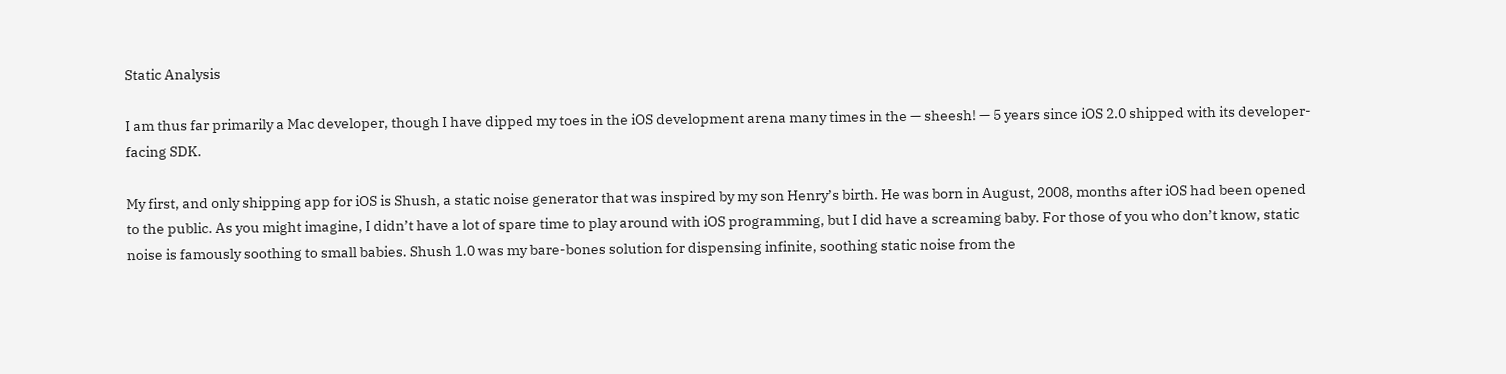Static Analysis

I am thus far primarily a Mac developer, though I have dipped my toes in the iOS development arena many times in the — sheesh! — 5 years since iOS 2.0 shipped with its developer-facing SDK.

My first, and only shipping app for iOS is Shush, a static noise generator that was inspired by my son Henry’s birth. He was born in August, 2008, months after iOS had been opened to the public. As you might imagine, I didn’t have a lot of spare time to play around with iOS programming, but I did have a screaming baby. For those of you who don’t know, static noise is famously soothing to small babies. Shush 1.0 was my bare-bones solution for dispensing infinite, soothing static noise from the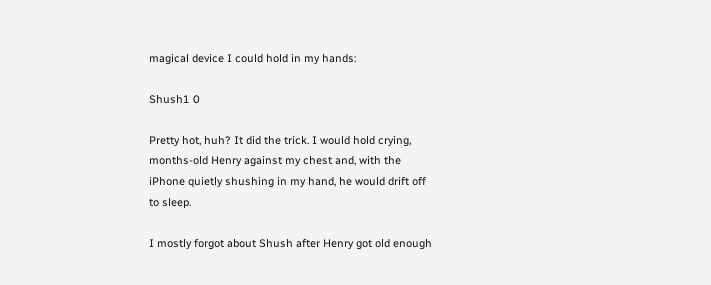magical device I could hold in my hands:

Shush1 0

Pretty hot, huh? It did the trick. I would hold crying, months-old Henry against my chest and, with the iPhone quietly shushing in my hand, he would drift off to sleep.

I mostly forgot about Shush after Henry got old enough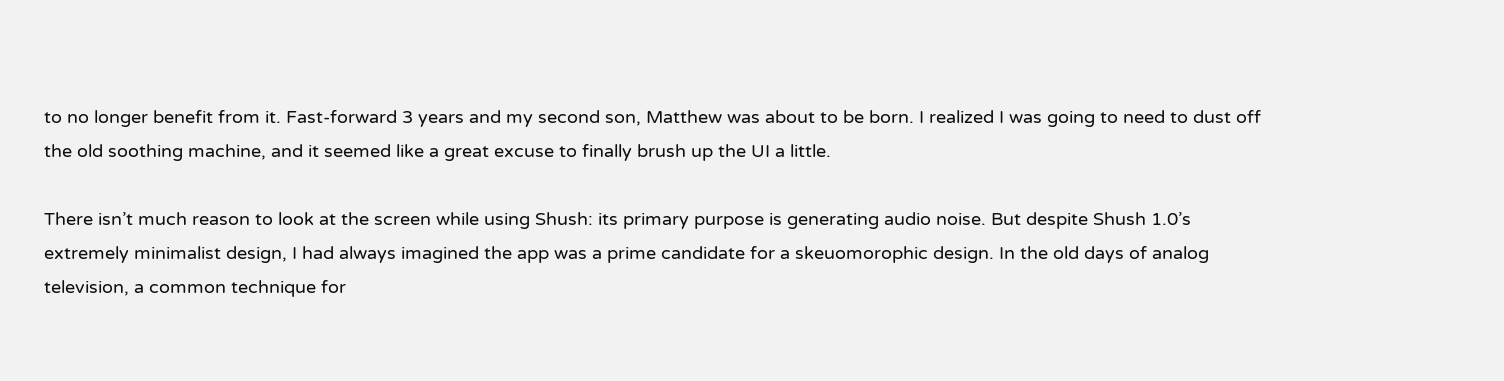to no longer benefit from it. Fast-forward 3 years and my second son, Matthew was about to be born. I realized I was going to need to dust off the old soothing machine, and it seemed like a great excuse to finally brush up the UI a little.

There isn’t much reason to look at the screen while using Shush: its primary purpose is generating audio noise. But despite Shush 1.0’s extremely minimalist design, I had always imagined the app was a prime candidate for a skeuomorophic design. In the old days of analog television, a common technique for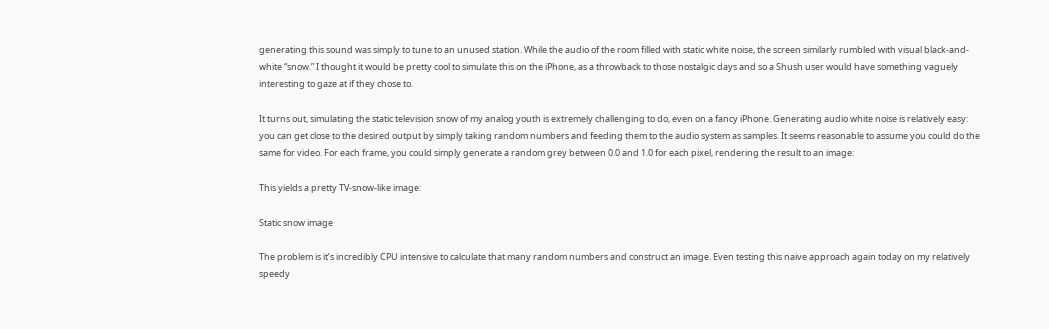generating this sound was simply to tune to an unused station. While the audio of the room filled with static white noise, the screen similarly rumbled with visual black-and-white “snow.” I thought it would be pretty cool to simulate this on the iPhone, as a throwback to those nostalgic days and so a Shush user would have something vaguely interesting to gaze at if they chose to.

It turns out, simulating the static television snow of my analog youth is extremely challenging to do, even on a fancy iPhone. Generating audio white noise is relatively easy: you can get close to the desired output by simply taking random numbers and feeding them to the audio system as samples. It seems reasonable to assume you could do the same for video. For each frame, you could simply generate a random grey between 0.0 and 1.0 for each pixel, rendering the result to an image:

This yields a pretty TV-snow-like image:

Static snow image

The problem is it’s incredibly CPU intensive to calculate that many random numbers and construct an image. Even testing this naive approach again today on my relatively speedy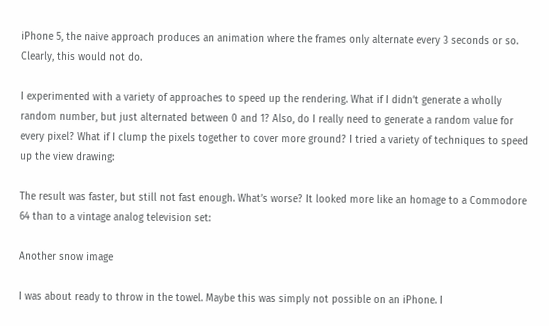iPhone 5, the naive approach produces an animation where the frames only alternate every 3 seconds or so. Clearly, this would not do.

I experimented with a variety of approaches to speed up the rendering. What if I didn’t generate a wholly random number, but just alternated between 0 and 1? Also, do I really need to generate a random value for every pixel? What if I clump the pixels together to cover more ground? I tried a variety of techniques to speed up the view drawing:

The result was faster, but still not fast enough. What’s worse? It looked more like an homage to a Commodore 64 than to a vintage analog television set:

Another snow image

I was about ready to throw in the towel. Maybe this was simply not possible on an iPhone. I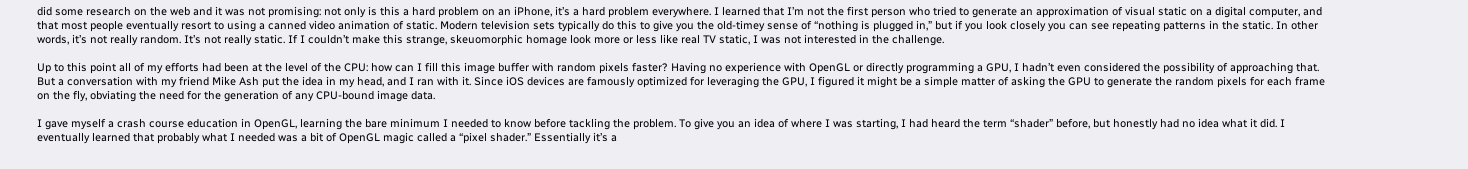did some research on the web and it was not promising: not only is this a hard problem on an iPhone, it’s a hard problem everywhere. I learned that I’m not the first person who tried to generate an approximation of visual static on a digital computer, and that most people eventually resort to using a canned video animation of static. Modern television sets typically do this to give you the old-timey sense of “nothing is plugged in,” but if you look closely you can see repeating patterns in the static. In other words, it’s not really random. It’s not really static. If I couldn’t make this strange, skeuomorphic homage look more or less like real TV static, I was not interested in the challenge.

Up to this point all of my efforts had been at the level of the CPU: how can I fill this image buffer with random pixels faster? Having no experience with OpenGL or directly programming a GPU, I hadn’t even considered the possibility of approaching that. But a conversation with my friend Mike Ash put the idea in my head, and I ran with it. Since iOS devices are famously optimized for leveraging the GPU, I figured it might be a simple matter of asking the GPU to generate the random pixels for each frame on the fly, obviating the need for the generation of any CPU-bound image data.

I gave myself a crash course education in OpenGL, learning the bare minimum I needed to know before tackling the problem. To give you an idea of where I was starting, I had heard the term “shader” before, but honestly had no idea what it did. I eventually learned that probably what I needed was a bit of OpenGL magic called a “pixel shader.” Essentially it’s a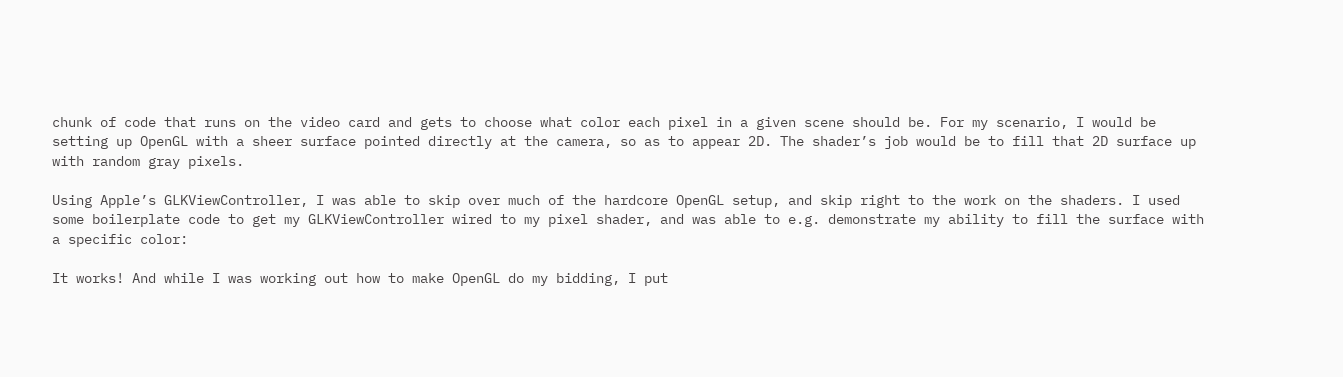chunk of code that runs on the video card and gets to choose what color each pixel in a given scene should be. For my scenario, I would be setting up OpenGL with a sheer surface pointed directly at the camera, so as to appear 2D. The shader’s job would be to fill that 2D surface up with random gray pixels.

Using Apple’s GLKViewController, I was able to skip over much of the hardcore OpenGL setup, and skip right to the work on the shaders. I used some boilerplate code to get my GLKViewController wired to my pixel shader, and was able to e.g. demonstrate my ability to fill the surface with a specific color:

It works! And while I was working out how to make OpenGL do my bidding, I put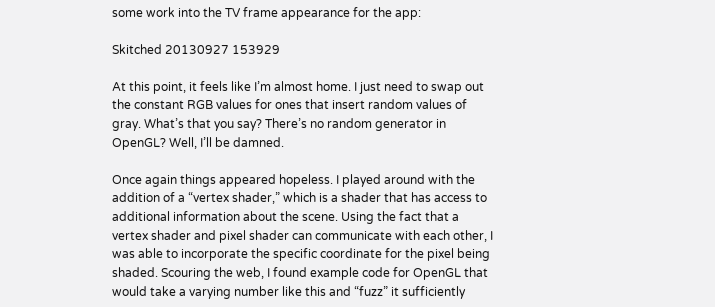some work into the TV frame appearance for the app:

Skitched 20130927 153929

At this point, it feels like I’m almost home. I just need to swap out the constant RGB values for ones that insert random values of gray. What’s that you say? There’s no random generator in OpenGL? Well, I’ll be damned.

Once again things appeared hopeless. I played around with the addition of a “vertex shader,” which is a shader that has access to additional information about the scene. Using the fact that a vertex shader and pixel shader can communicate with each other, I was able to incorporate the specific coordinate for the pixel being shaded. Scouring the web, I found example code for OpenGL that would take a varying number like this and “fuzz” it sufficiently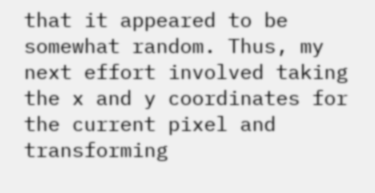that it appeared to be somewhat random. Thus, my next effort involved taking the x and y coordinates for the current pixel and transforming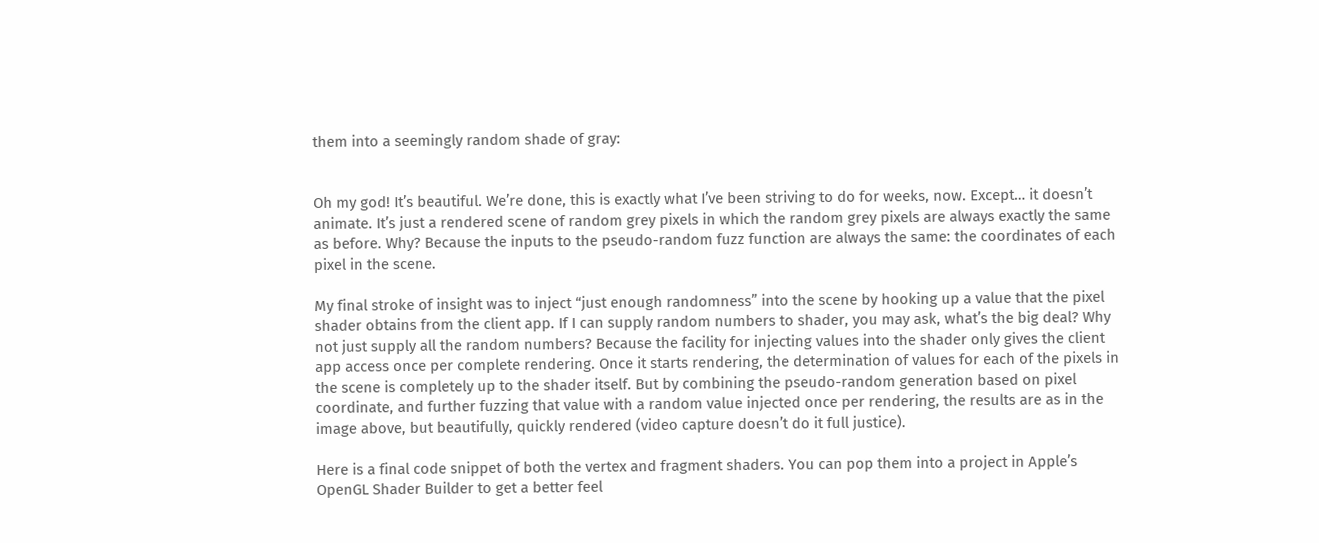them into a seemingly random shade of gray:


Oh my god! It’s beautiful. We’re done, this is exactly what I’ve been striving to do for weeks, now. Except… it doesn’t animate. It’s just a rendered scene of random grey pixels in which the random grey pixels are always exactly the same as before. Why? Because the inputs to the pseudo-random fuzz function are always the same: the coordinates of each pixel in the scene.

My final stroke of insight was to inject “just enough randomness” into the scene by hooking up a value that the pixel shader obtains from the client app. If I can supply random numbers to shader, you may ask, what’s the big deal? Why not just supply all the random numbers? Because the facility for injecting values into the shader only gives the client app access once per complete rendering. Once it starts rendering, the determination of values for each of the pixels in the scene is completely up to the shader itself. But by combining the pseudo-random generation based on pixel coordinate, and further fuzzing that value with a random value injected once per rendering, the results are as in the image above, but beautifully, quickly rendered (video capture doesn’t do it full justice).

Here is a final code snippet of both the vertex and fragment shaders. You can pop them into a project in Apple’s OpenGL Shader Builder to get a better feel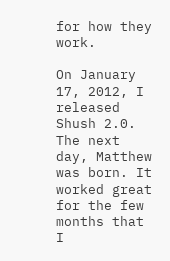for how they work.

On January 17, 2012, I released Shush 2.0. The next day, Matthew was born. It worked great for the few months that I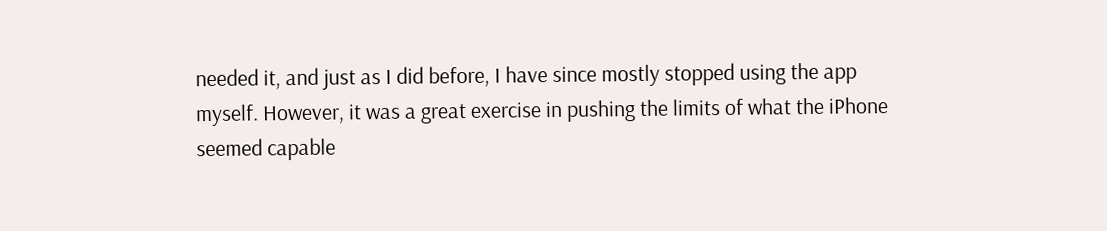needed it, and just as I did before, I have since mostly stopped using the app myself. However, it was a great exercise in pushing the limits of what the iPhone seemed capable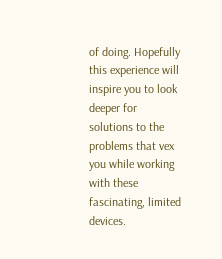of doing. Hopefully this experience will inspire you to look deeper for solutions to the problems that vex you while working with these fascinating, limited devices.